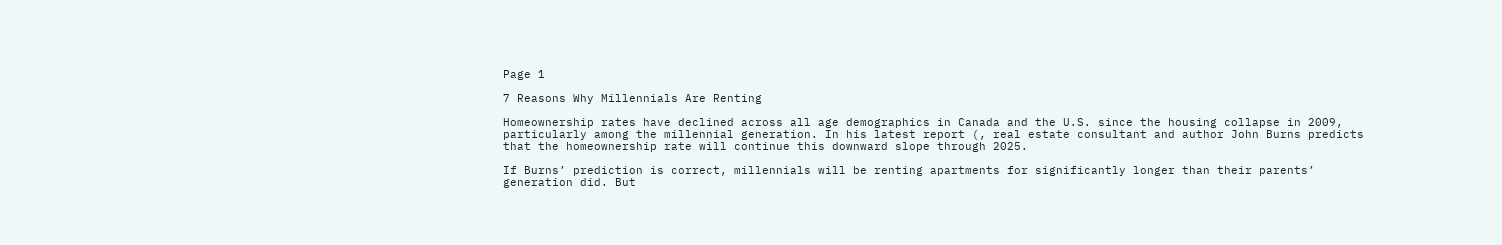Page 1

7 Reasons Why Millennials Are Renting

Homeownership rates have declined across all age demographics in Canada and the U.S. since the housing collapse in 2009, particularly among the millennial generation. In his latest report (, real estate consultant and author John Burns predicts that the homeownership rate will continue this downward slope through 2025.

If Burns’ prediction is correct, millennials will be renting apartments for significantly longer than their parents’ generation did. But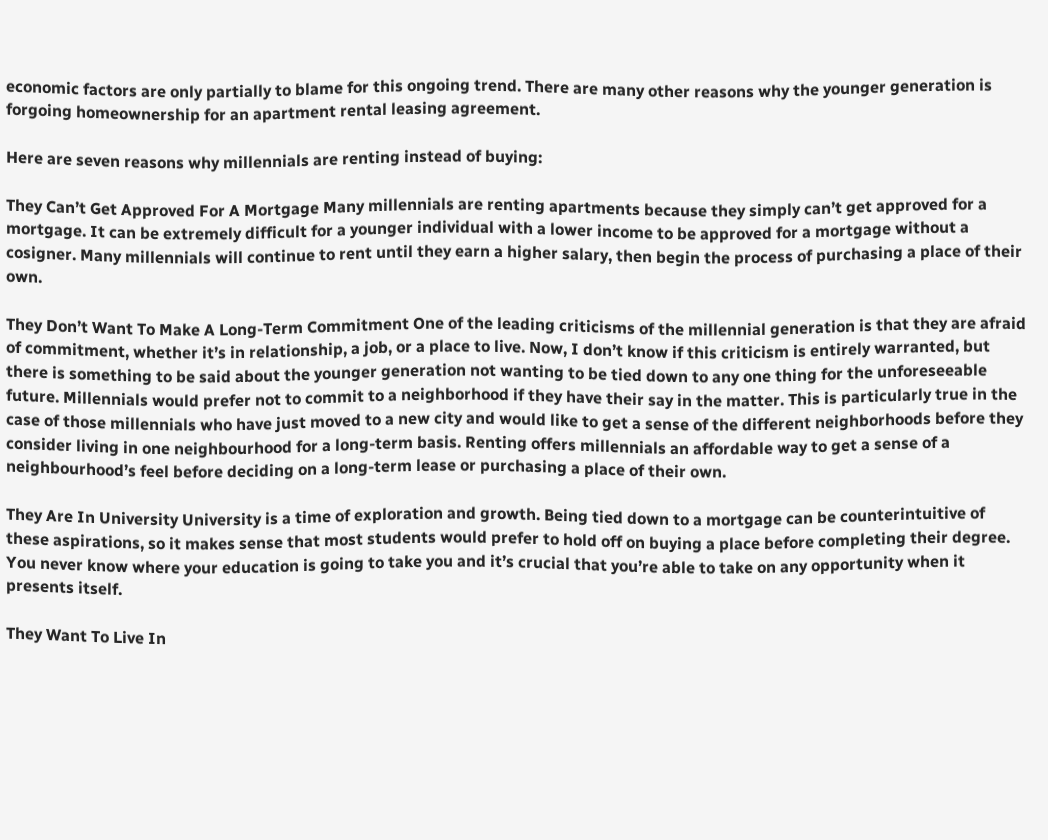economic factors are only partially to blame for this ongoing trend. There are many other reasons why the younger generation is forgoing homeownership for an apartment rental leasing agreement.

Here are seven reasons why millennials are renting instead of buying:

They Can’t Get Approved For A Mortgage Many millennials are renting apartments because they simply can’t get approved for a mortgage. It can be extremely difficult for a younger individual with a lower income to be approved for a mortgage without a cosigner. Many millennials will continue to rent until they earn a higher salary, then begin the process of purchasing a place of their own.

They Don’t Want To Make A Long-Term Commitment One of the leading criticisms of the millennial generation is that they are afraid of commitment, whether it’s in relationship, a job, or a place to live. Now, I don’t know if this criticism is entirely warranted, but there is something to be said about the younger generation not wanting to be tied down to any one thing for the unforeseeable future. Millennials would prefer not to commit to a neighborhood if they have their say in the matter. This is particularly true in the case of those millennials who have just moved to a new city and would like to get a sense of the different neighborhoods before they consider living in one neighbourhood for a long-term basis. Renting offers millennials an affordable way to get a sense of a neighbourhood’s feel before deciding on a long-term lease or purchasing a place of their own.

They Are In University University is a time of exploration and growth. Being tied down to a mortgage can be counterintuitive of these aspirations, so it makes sense that most students would prefer to hold off on buying a place before completing their degree. You never know where your education is going to take you and it’s crucial that you’re able to take on any opportunity when it presents itself.

They Want To Live In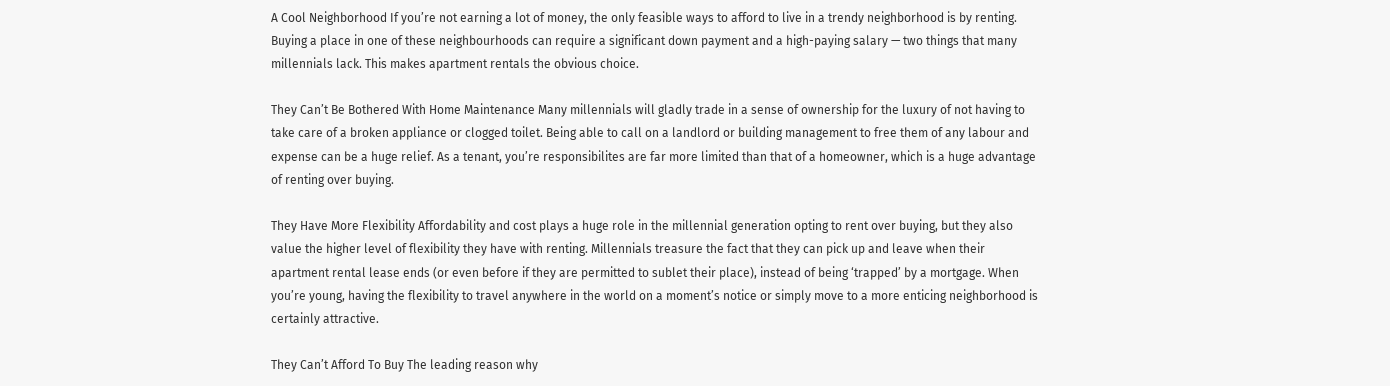A Cool Neighborhood If you’re not earning a lot of money, the only feasible ways to afford to live in a trendy neighborhood is by renting. Buying a place in one of these neighbourhoods can require a significant down payment and a high-paying salary — two things that many millennials lack. This makes apartment rentals the obvious choice.

They Can’t Be Bothered With Home Maintenance Many millennials will gladly trade in a sense of ownership for the luxury of not having to take care of a broken appliance or clogged toilet. Being able to call on a landlord or building management to free them of any labour and expense can be a huge relief. As a tenant, you’re responsibilites are far more limited than that of a homeowner, which is a huge advantage of renting over buying.

They Have More Flexibility Affordability and cost plays a huge role in the millennial generation opting to rent over buying, but they also value the higher level of flexibility they have with renting. Millennials treasure the fact that they can pick up and leave when their apartment rental lease ends (or even before if they are permitted to sublet their place), instead of being ‘trapped’ by a mortgage. When you’re young, having the flexibility to travel anywhere in the world on a moment’s notice or simply move to a more enticing neighborhood is certainly attractive.

They Can’t Afford To Buy The leading reason why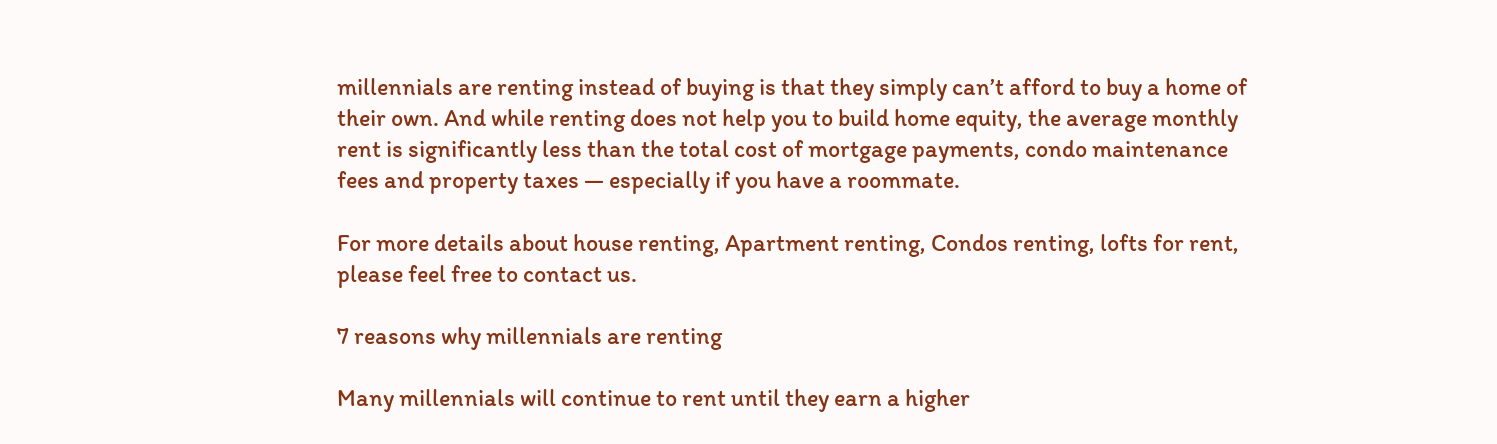millennials are renting instead of buying is that they simply can’t afford to buy a home of their own. And while renting does not help you to build home equity, the average monthly rent is significantly less than the total cost of mortgage payments, condo maintenance fees and property taxes — especially if you have a roommate.

For more details about house renting, Apartment renting, Condos renting, lofts for rent, please feel free to contact us.

7 reasons why millennials are renting

Many millennials will continue to rent until they earn a higher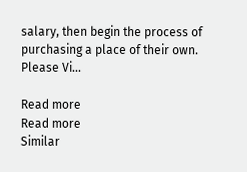salary, then begin the process of purchasing a place of their own. Please Vi...

Read more
Read more
Similar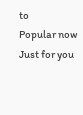to
Popular now
Just for you